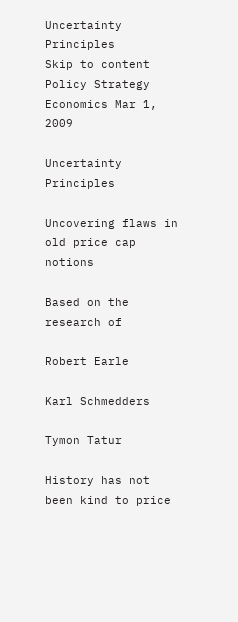Uncertainty Principles
Skip to content
Policy Strategy Economics Mar 1, 2009

Uncertainty Principles

Uncovering flaws in old price cap notions

Based on the research of

Robert Earle

Karl Schmedders

Tymon Tatur

History has not been kind to price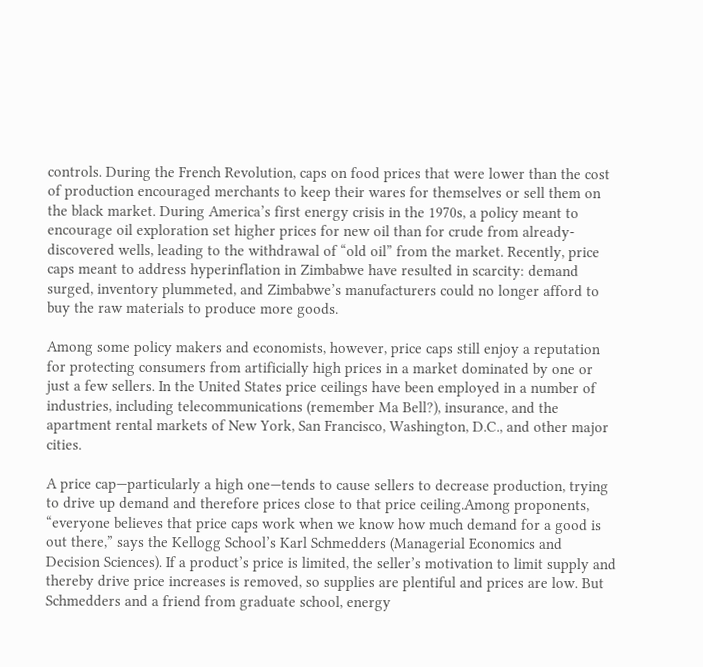controls. During the French Revolution, caps on food prices that were lower than the cost of production encouraged merchants to keep their wares for themselves or sell them on the black market. During America’s first energy crisis in the 1970s, a policy meant to encourage oil exploration set higher prices for new oil than for crude from already-discovered wells, leading to the withdrawal of “old oil” from the market. Recently, price caps meant to address hyperinflation in Zimbabwe have resulted in scarcity: demand surged, inventory plummeted, and Zimbabwe’s manufacturers could no longer afford to buy the raw materials to produce more goods.

Among some policy makers and economists, however, price caps still enjoy a reputation for protecting consumers from artificially high prices in a market dominated by one or just a few sellers. In the United States price ceilings have been employed in a number of industries, including telecommunications (remember Ma Bell?), insurance, and the apartment rental markets of New York, San Francisco, Washington, D.C., and other major cities.

A price cap—particularly a high one—tends to cause sellers to decrease production, trying to drive up demand and therefore prices close to that price ceiling.Among proponents, “everyone believes that price caps work when we know how much demand for a good is out there,” says the Kellogg School’s Karl Schmedders (Managerial Economics and Decision Sciences). If a product’s price is limited, the seller’s motivation to limit supply and thereby drive price increases is removed, so supplies are plentiful and prices are low. But Schmedders and a friend from graduate school, energy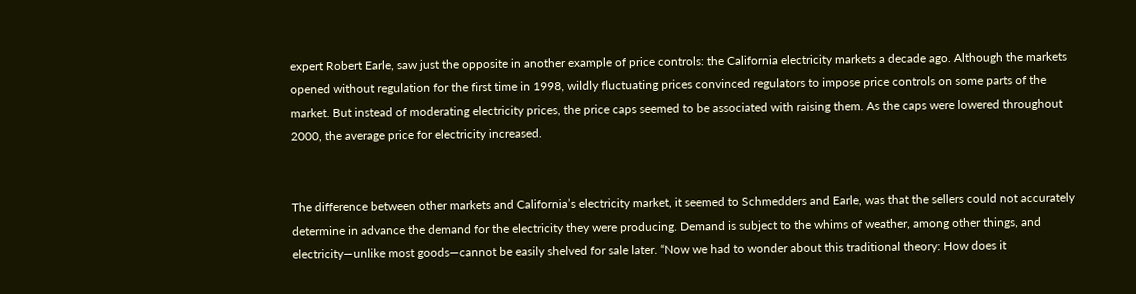expert Robert Earle, saw just the opposite in another example of price controls: the California electricity markets a decade ago. Although the markets opened without regulation for the first time in 1998, wildly fluctuating prices convinced regulators to impose price controls on some parts of the market. But instead of moderating electricity prices, the price caps seemed to be associated with raising them. As the caps were lowered throughout 2000, the average price for electricity increased.


The difference between other markets and California’s electricity market, it seemed to Schmedders and Earle, was that the sellers could not accurately determine in advance the demand for the electricity they were producing. Demand is subject to the whims of weather, among other things, and electricity—unlike most goods—cannot be easily shelved for sale later. “Now we had to wonder about this traditional theory: How does it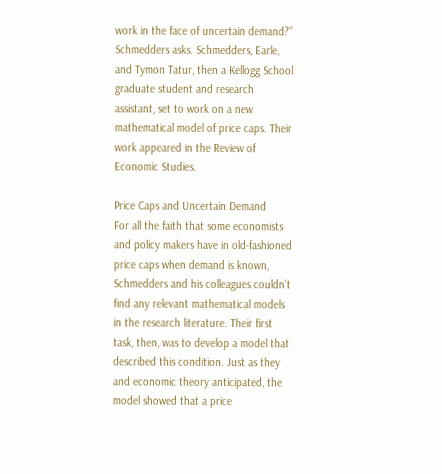work in the face of uncertain demand?” Schmedders asks. Schmedders, Earle, and Tymon Tatur, then a Kellogg School graduate student and research assistant, set to work on a new mathematical model of price caps. Their work appeared in the Review of Economic Studies.

Price Caps and Uncertain Demand
For all the faith that some economists and policy makers have in old-fashioned price caps when demand is known, Schmedders and his colleagues couldn’t find any relevant mathematical models in the research literature. Their first task, then, was to develop a model that described this condition. Just as they and economic theory anticipated, the model showed that a price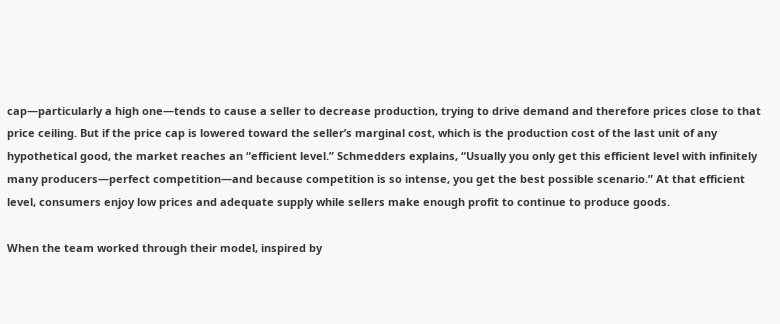cap—particularly a high one—tends to cause a seller to decrease production, trying to drive demand and therefore prices close to that price ceiling. But if the price cap is lowered toward the seller’s marginal cost, which is the production cost of the last unit of any hypothetical good, the market reaches an “efficient level.” Schmedders explains, “Usually you only get this efficient level with infinitely many producers—perfect competition—and because competition is so intense, you get the best possible scenario.” At that efficient level, consumers enjoy low prices and adequate supply while sellers make enough profit to continue to produce goods.

When the team worked through their model, inspired by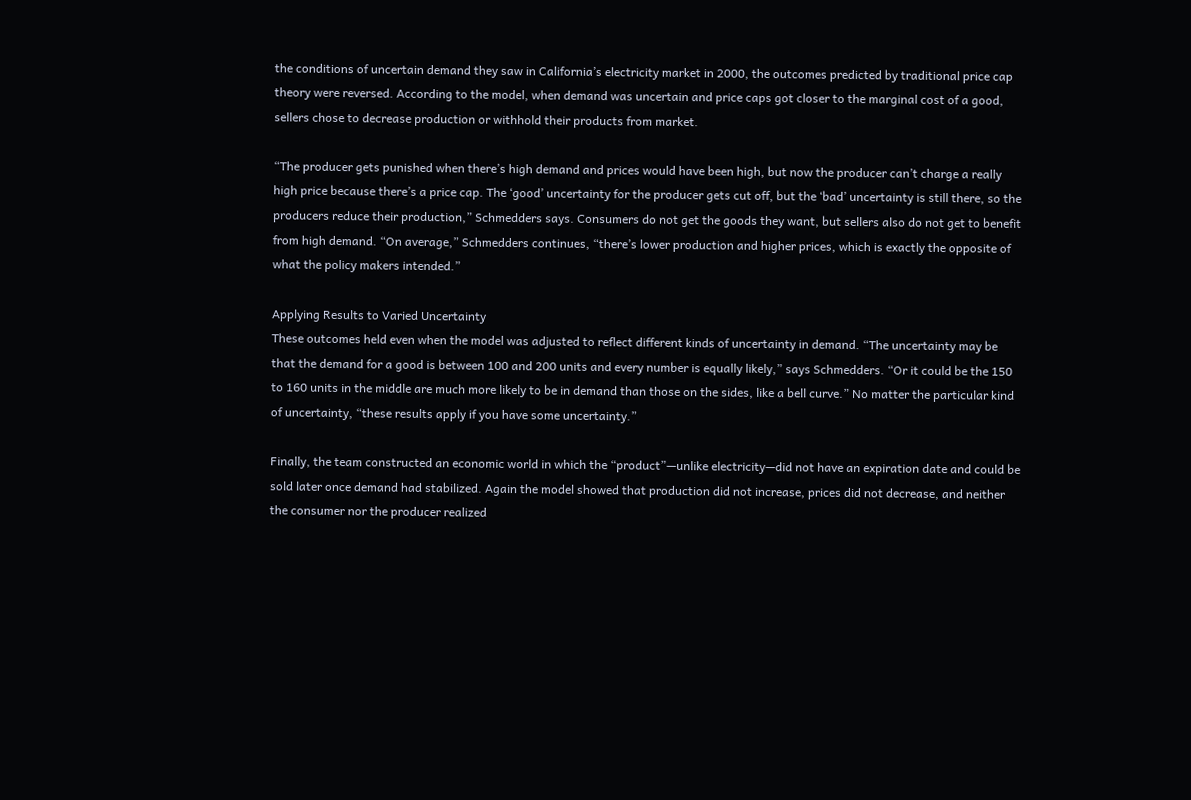the conditions of uncertain demand they saw in California’s electricity market in 2000, the outcomes predicted by traditional price cap theory were reversed. According to the model, when demand was uncertain and price caps got closer to the marginal cost of a good, sellers chose to decrease production or withhold their products from market.

“The producer gets punished when there’s high demand and prices would have been high, but now the producer can’t charge a really high price because there’s a price cap. The ‘good’ uncertainty for the producer gets cut off, but the ‘bad’ uncertainty is still there, so the producers reduce their production,” Schmedders says. Consumers do not get the goods they want, but sellers also do not get to benefit from high demand. “On average,” Schmedders continues, “there’s lower production and higher prices, which is exactly the opposite of what the policy makers intended.”

Applying Results to Varied Uncertainty
These outcomes held even when the model was adjusted to reflect different kinds of uncertainty in demand. “The uncertainty may be that the demand for a good is between 100 and 200 units and every number is equally likely,” says Schmedders. “Or it could be the 150 to 160 units in the middle are much more likely to be in demand than those on the sides, like a bell curve.” No matter the particular kind of uncertainty, “these results apply if you have some uncertainty.”

Finally, the team constructed an economic world in which the “product”—unlike electricity—did not have an expiration date and could be sold later once demand had stabilized. Again the model showed that production did not increase, prices did not decrease, and neither the consumer nor the producer realized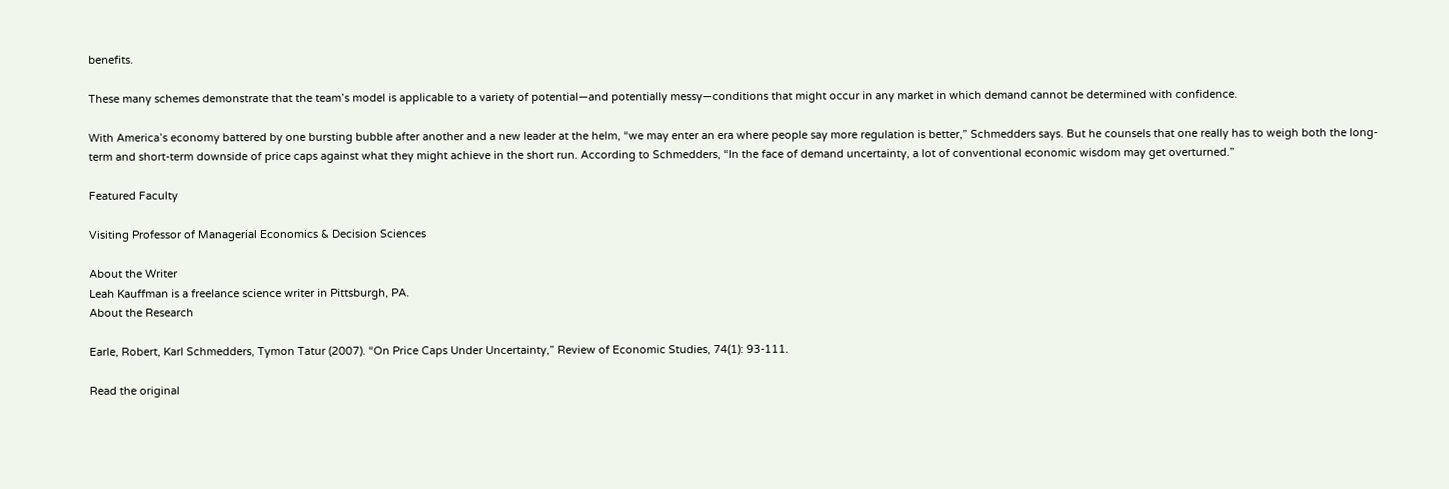benefits.

These many schemes demonstrate that the team’s model is applicable to a variety of potential—and potentially messy—conditions that might occur in any market in which demand cannot be determined with confidence.

With America’s economy battered by one bursting bubble after another and a new leader at the helm, “we may enter an era where people say more regulation is better,” Schmedders says. But he counsels that one really has to weigh both the long-term and short-term downside of price caps against what they might achieve in the short run. According to Schmedders, “In the face of demand uncertainty, a lot of conventional economic wisdom may get overturned.”

Featured Faculty

Visiting Professor of Managerial Economics & Decision Sciences

About the Writer
Leah Kauffman is a freelance science writer in Pittsburgh, PA.
About the Research

Earle, Robert, Karl Schmedders, Tymon Tatur (2007). “On Price Caps Under Uncertainty,” Review of Economic Studies, 74(1): 93-111.

Read the original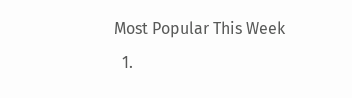Most Popular This Week
  1.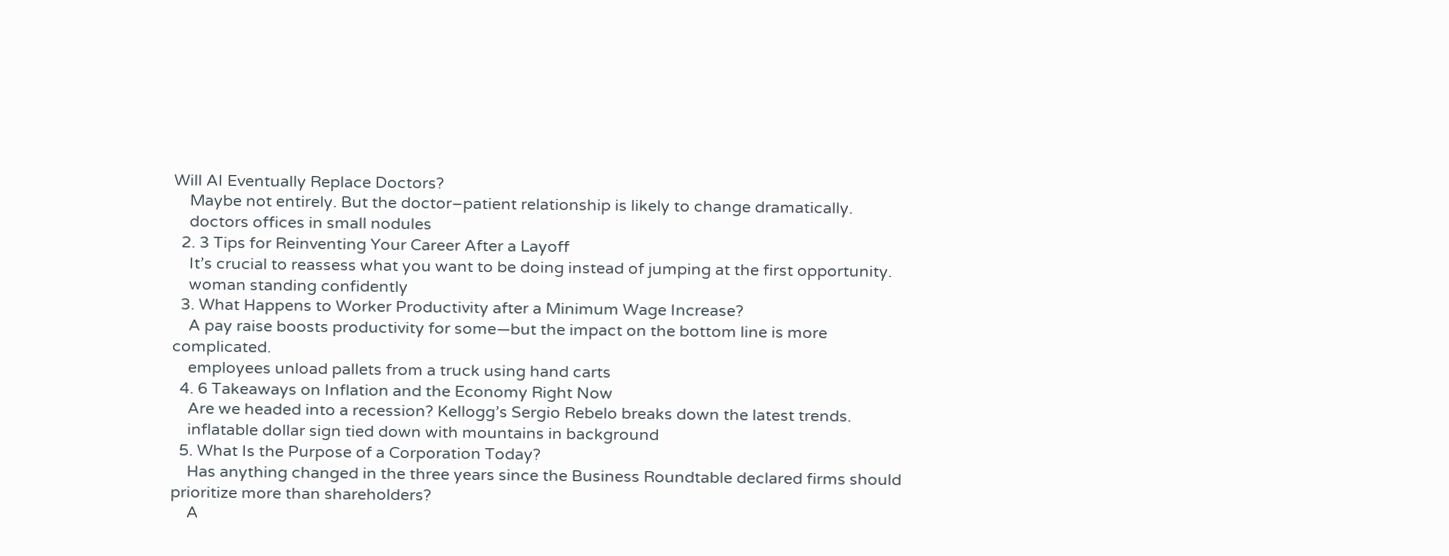Will AI Eventually Replace Doctors?
    Maybe not entirely. But the doctor–patient relationship is likely to change dramatically.
    doctors offices in small nodules
  2. 3 Tips for Reinventing Your Career After a Layoff
    It’s crucial to reassess what you want to be doing instead of jumping at the first opportunity.
    woman standing confidently
  3. What Happens to Worker Productivity after a Minimum Wage Increase?
    A pay raise boosts productivity for some—but the impact on the bottom line is more complicated.
    employees unload pallets from a truck using hand carts
  4. 6 Takeaways on Inflation and the Economy Right Now
    Are we headed into a recession? Kellogg’s Sergio Rebelo breaks down the latest trends.
    inflatable dollar sign tied down with mountains in background
  5. What Is the Purpose of a Corporation Today?
    Has anything changed in the three years since the Business Roundtable declared firms should prioritize more than shareholders?
    A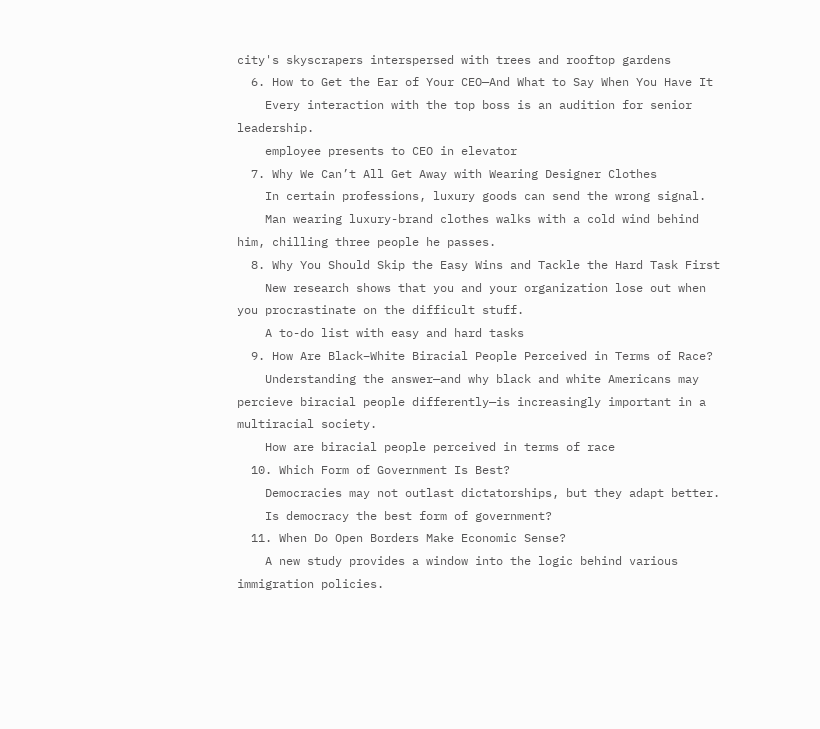city's skyscrapers interspersed with trees and rooftop gardens
  6. How to Get the Ear of Your CEO—And What to Say When You Have It
    Every interaction with the top boss is an audition for senior leadership.
    employee presents to CEO in elevator
  7. Why We Can’t All Get Away with Wearing Designer Clothes
    In certain professions, luxury goods can send the wrong signal.
    Man wearing luxury-brand clothes walks with a cold wind behind him, chilling three people he passes.
  8. Why You Should Skip the Easy Wins and Tackle the Hard Task First
    New research shows that you and your organization lose out when you procrastinate on the difficult stuff.
    A to-do list with easy and hard tasks
  9. How Are Black–White Biracial People Perceived in Terms of Race?
    Understanding the answer—and why black and white Americans may percieve biracial people differently—is increasingly important in a multiracial society.
    How are biracial people perceived in terms of race
  10. Which Form of Government Is Best?
    Democracies may not outlast dictatorships, but they adapt better.
    Is democracy the best form of government?
  11. When Do Open Borders Make Economic Sense?
    A new study provides a window into the logic behind various immigration policies.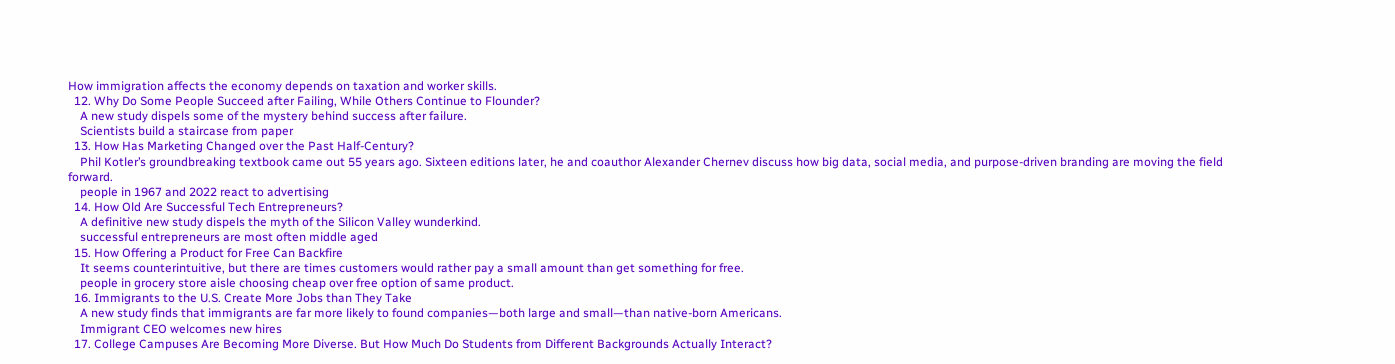How immigration affects the economy depends on taxation and worker skills.
  12. Why Do Some People Succeed after Failing, While Others Continue to Flounder?
    A new study dispels some of the mystery behind success after failure.
    Scientists build a staircase from paper
  13. How Has Marketing Changed over the Past Half-Century?
    Phil Kotler’s groundbreaking textbook came out 55 years ago. Sixteen editions later, he and coauthor Alexander Chernev discuss how big data, social media, and purpose-driven branding are moving the field forward.
    people in 1967 and 2022 react to advertising
  14. How Old Are Successful Tech Entrepreneurs?
    A definitive new study dispels the myth of the Silicon Valley wunderkind.
    successful entrepreneurs are most often middle aged
  15. How Offering a Product for Free Can Backfire
    It seems counterintuitive, but there are times customers would rather pay a small amount than get something for free.
    people in grocery store aisle choosing cheap over free option of same product.
  16. Immigrants to the U.S. Create More Jobs than They Take
    A new study finds that immigrants are far more likely to found companies—both large and small—than native-born Americans.
    Immigrant CEO welcomes new hires
  17. College Campuses Are Becoming More Diverse. But How Much Do Students from Different Backgrounds Actually Interact?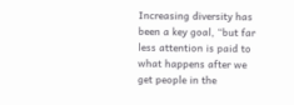Increasing diversity has been a key goal, “but far less attention is paid to what happens after we get people in the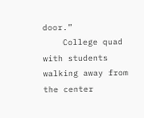door.”
    College quad with students walking away from the center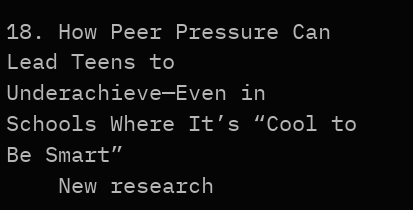18. How Peer Pressure Can Lead Teens to Underachieve—Even in Schools Where It’s “Cool to Be Smart”
    New research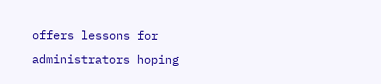offers lessons for administrators hoping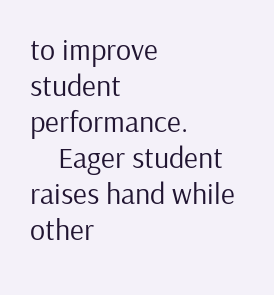to improve student performance.
    Eager student raises hand while other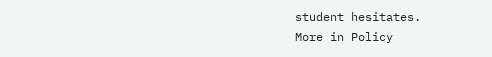student hesitates.
More in Policy